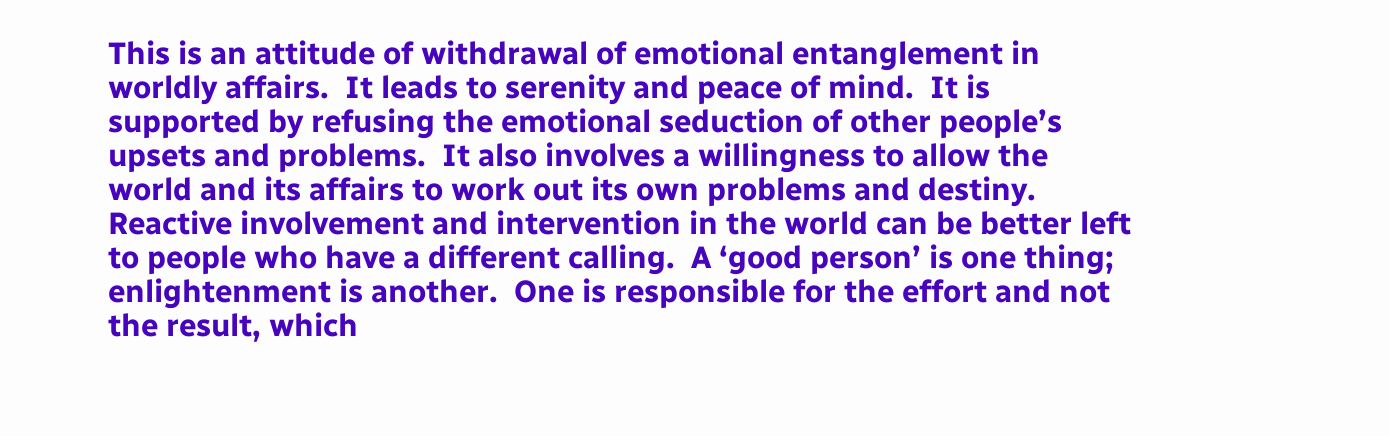This is an attitude of withdrawal of emotional entanglement in worldly affairs.  It leads to serenity and peace of mind.  It is supported by refusing the emotional seduction of other people’s upsets and problems.  It also involves a willingness to allow the world and its affairs to work out its own problems and destiny.  Reactive involvement and intervention in the world can be better left to people who have a different calling.  A ‘good person’ is one thing; enlightenment is another.  One is responsible for the effort and not the result, which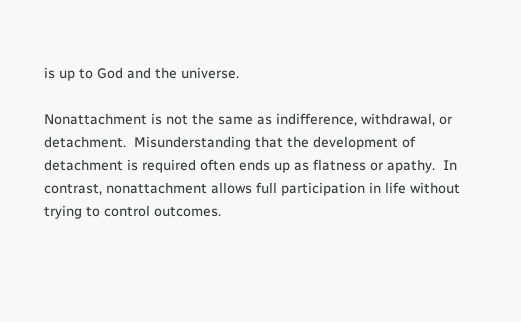is up to God and the universe.

Nonattachment is not the same as indifference, withdrawal, or detachment.  Misunderstanding that the development of detachment is required often ends up as flatness or apathy.  In contrast, nonattachment allows full participation in life without trying to control outcomes.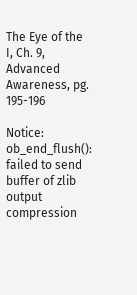The Eye of the I, Ch. 9, Advanced Awareness, pg. 195-196

Notice: ob_end_flush(): failed to send buffer of zlib output compression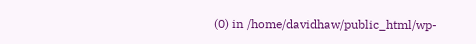(0) in /home/davidhaw/public_html/wp-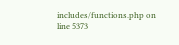includes/functions.php on line 5373